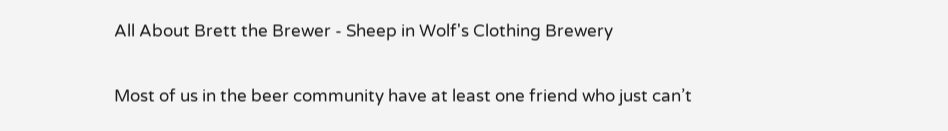All About Brett the Brewer - Sheep in Wolf's Clothing Brewery

Most of us in the beer community have at least one friend who just can’t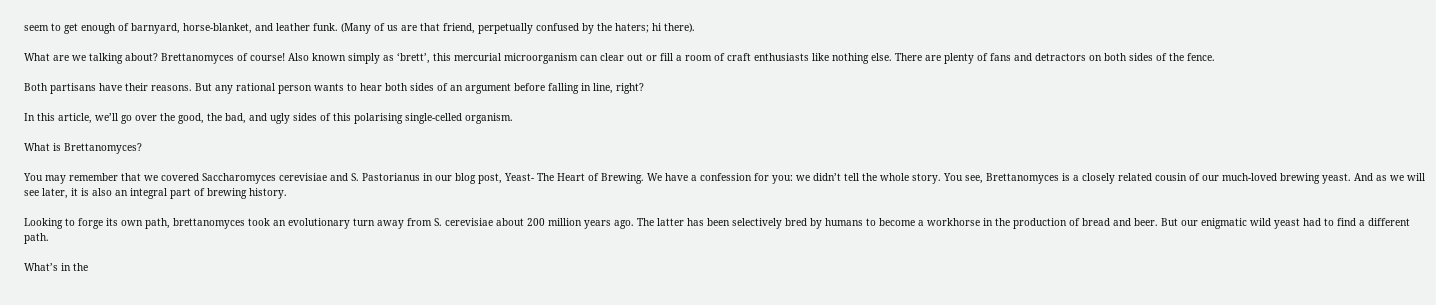seem to get enough of barnyard, horse-blanket, and leather funk. (Many of us are that friend, perpetually confused by the haters; hi there).

What are we talking about? Brettanomyces of course! Also known simply as ‘brett’, this mercurial microorganism can clear out or fill a room of craft enthusiasts like nothing else. There are plenty of fans and detractors on both sides of the fence.

Both partisans have their reasons. But any rational person wants to hear both sides of an argument before falling in line, right?

In this article, we’ll go over the good, the bad, and ugly sides of this polarising single-celled organism.

What is Brettanomyces?

You may remember that we covered Saccharomyces cerevisiae and S. Pastorianus in our blog post, Yeast- The Heart of Brewing. We have a confession for you: we didn’t tell the whole story. You see, Brettanomyces is a closely related cousin of our much-loved brewing yeast. And as we will see later, it is also an integral part of brewing history.

Looking to forge its own path, brettanomyces took an evolutionary turn away from S. cerevisiae about 200 million years ago. The latter has been selectively bred by humans to become a workhorse in the production of bread and beer. But our enigmatic wild yeast had to find a different path.

What’s in the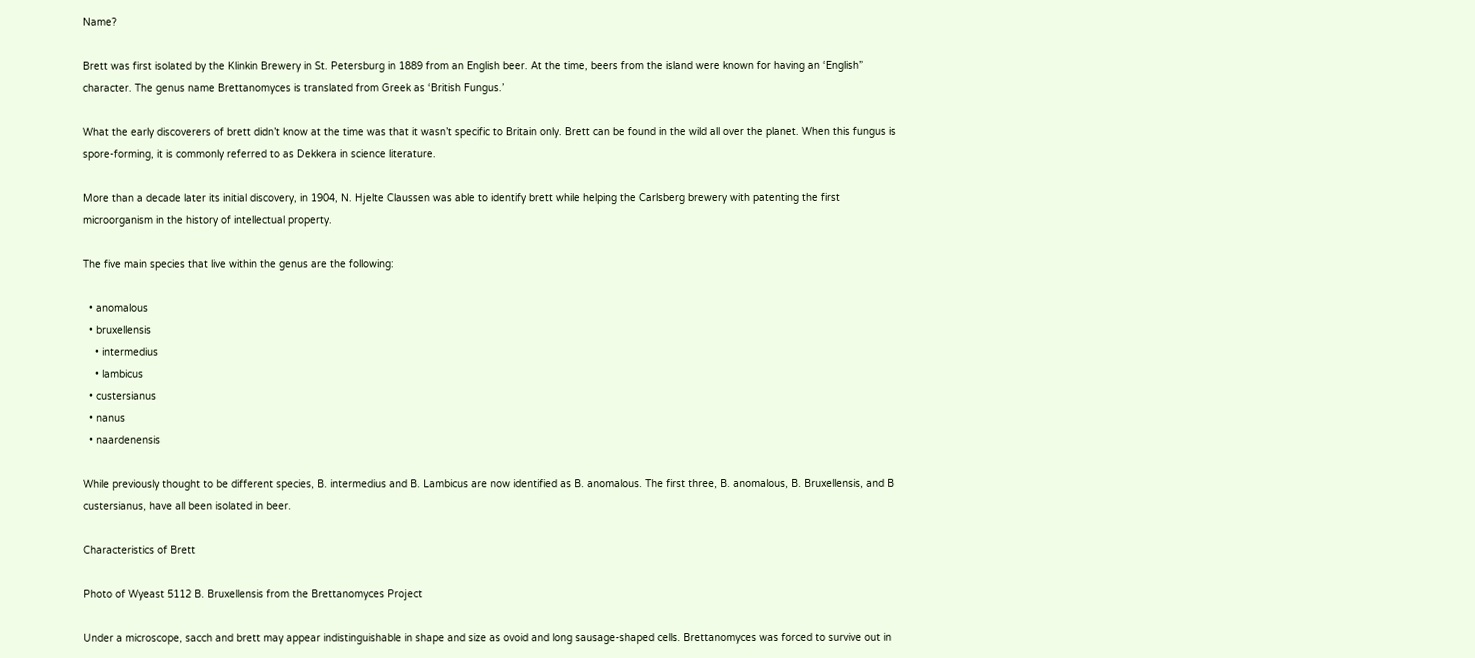Name?

Brett was first isolated by the Klinkin Brewery in St. Petersburg in 1889 from an English beer. At the time, beers from the island were known for having an ‘English” character. The genus name Brettanomyces is translated from Greek as ‘British Fungus.’

What the early discoverers of brett didn’t know at the time was that it wasn’t specific to Britain only. Brett can be found in the wild all over the planet. When this fungus is spore-forming, it is commonly referred to as Dekkera in science literature.

More than a decade later its initial discovery, in 1904, N. Hjelte Claussen was able to identify brett while helping the Carlsberg brewery with patenting the first microorganism in the history of intellectual property.

The five main species that live within the genus are the following:

  • anomalous
  • bruxellensis
    • intermedius
    • lambicus
  • custersianus
  • nanus
  • naardenensis

While previously thought to be different species, B. intermedius and B. Lambicus are now identified as B. anomalous. The first three, B. anomalous, B. Bruxellensis, and B custersianus, have all been isolated in beer.

Characteristics of Brett

Photo of Wyeast 5112 B. Bruxellensis from the Brettanomyces Project

Under a microscope, sacch and brett may appear indistinguishable in shape and size as ovoid and long sausage-shaped cells. Brettanomyces was forced to survive out in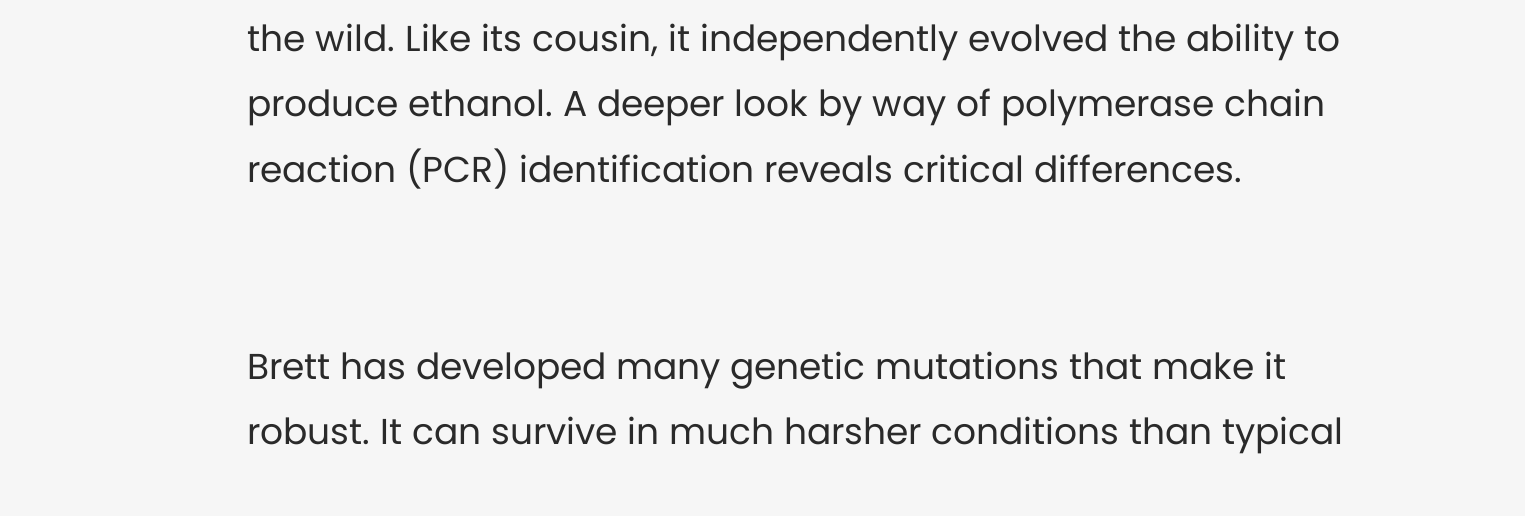the wild. Like its cousin, it independently evolved the ability to produce ethanol. A deeper look by way of polymerase chain reaction (PCR) identification reveals critical differences.


Brett has developed many genetic mutations that make it robust. It can survive in much harsher conditions than typical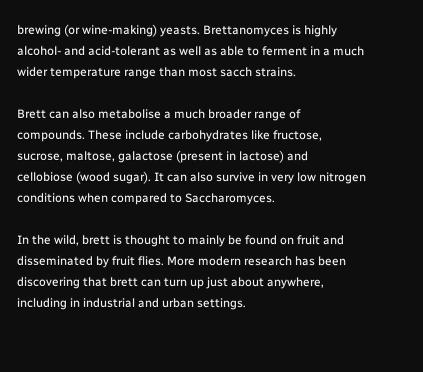brewing (or wine-making) yeasts. Brettanomyces is highly alcohol- and acid-tolerant as well as able to ferment in a much wider temperature range than most sacch strains.

Brett can also metabolise a much broader range of compounds. These include carbohydrates like fructose, sucrose, maltose, galactose (present in lactose) and cellobiose (wood sugar). It can also survive in very low nitrogen conditions when compared to Saccharomyces.

In the wild, brett is thought to mainly be found on fruit and disseminated by fruit flies. More modern research has been discovering that brett can turn up just about anywhere, including in industrial and urban settings.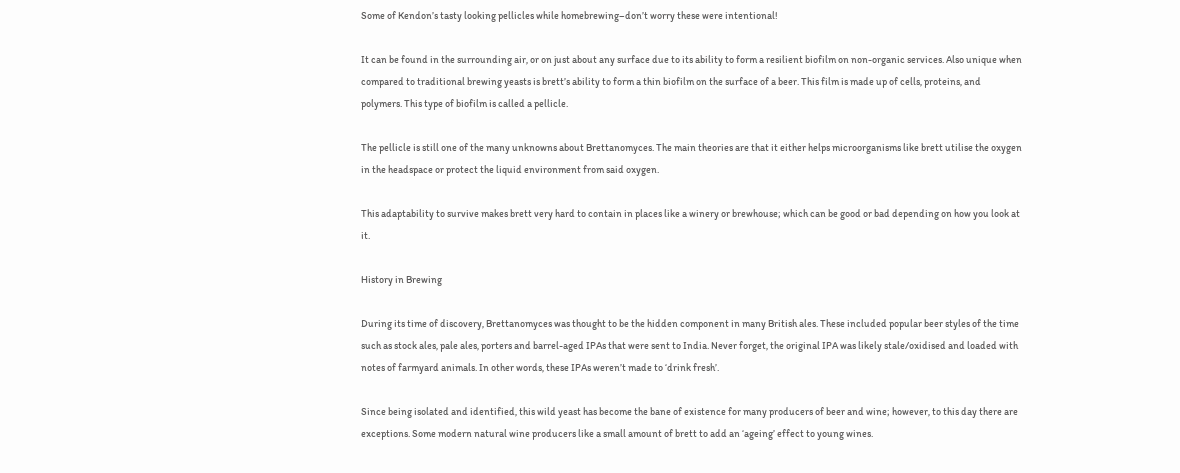Some of Kendon’s tasty looking pellicles while homebrewing–don’t worry these were intentional!

It can be found in the surrounding air, or on just about any surface due to its ability to form a resilient biofilm on non-organic services. Also unique when compared to traditional brewing yeasts is brett’s ability to form a thin biofilm on the surface of a beer. This film is made up of cells, proteins, and polymers. This type of biofilm is called a pellicle.

The pellicle is still one of the many unknowns about Brettanomyces. The main theories are that it either helps microorganisms like brett utilise the oxygen in the headspace or protect the liquid environment from said oxygen.

This adaptability to survive makes brett very hard to contain in places like a winery or brewhouse; which can be good or bad depending on how you look at it.

History in Brewing

During its time of discovery, Brettanomyces was thought to be the hidden component in many British ales. These included popular beer styles of the time such as stock ales, pale ales, porters and barrel-aged IPAs that were sent to India. Never forget, the original IPA was likely stale/oxidised and loaded with notes of farmyard animals. In other words, these IPAs weren’t made to ‘drink fresh’.

Since being isolated and identified, this wild yeast has become the bane of existence for many producers of beer and wine; however, to this day there are exceptions. Some modern natural wine producers like a small amount of brett to add an ‘ageing’ effect to young wines.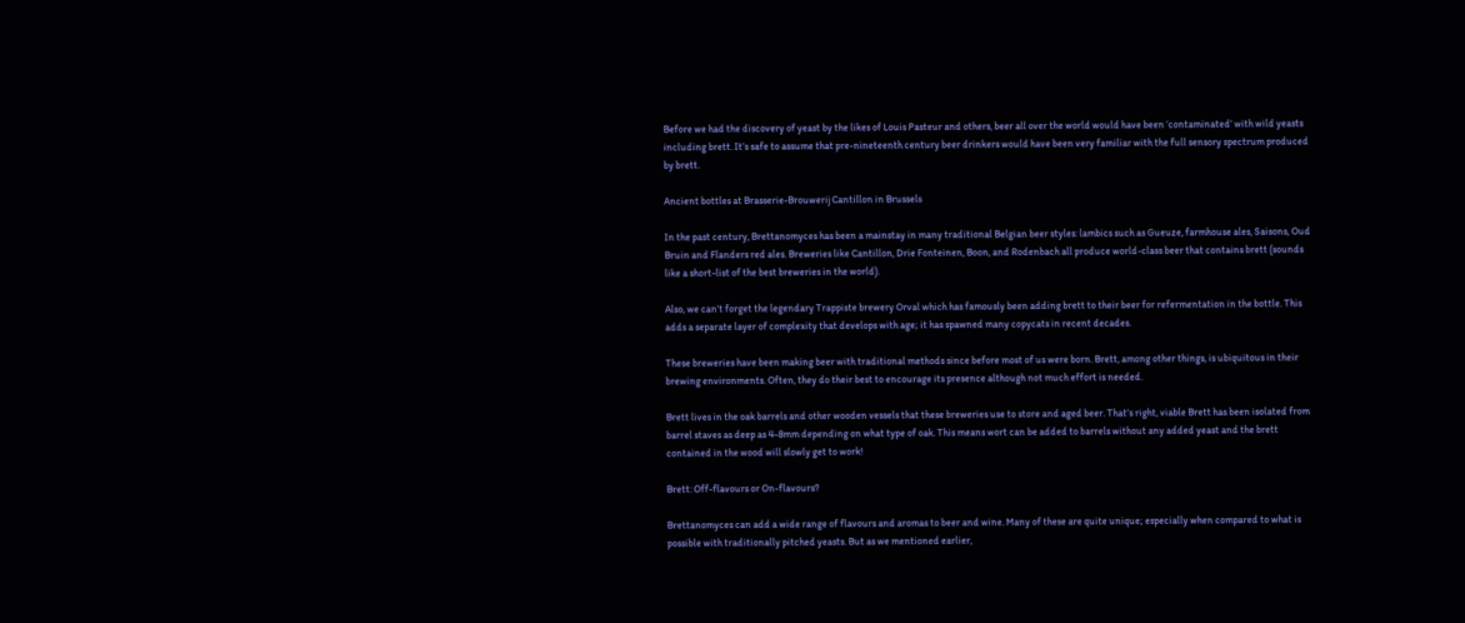Before we had the discovery of yeast by the likes of Louis Pasteur and others, beer all over the world would have been ‘contaminated’ with wild yeasts including brett. It’s safe to assume that pre-nineteenth century beer drinkers would have been very familiar with the full sensory spectrum produced by brett.

Ancient bottles at Brasserie-Brouwerij Cantillon in Brussels

In the past century, Brettanomyces has been a mainstay in many traditional Belgian beer styles: lambics such as Gueuze, farmhouse ales, Saisons, Oud Bruin and Flanders red ales. Breweries like Cantillon, Drie Fonteinen, Boon, and Rodenbach all produce world-class beer that contains brett (sounds like a short-list of the best breweries in the world).

Also, we can’t forget the legendary Trappiste brewery Orval which has famously been adding brett to their beer for refermentation in the bottle. This adds a separate layer of complexity that develops with age; it has spawned many copycats in recent decades.

These breweries have been making beer with traditional methods since before most of us were born. Brett, among other things, is ubiquitous in their brewing environments. Often, they do their best to encourage its presence although not much effort is needed.

Brett lives in the oak barrels and other wooden vessels that these breweries use to store and aged beer. That’s right, viable Brett has been isolated from barrel staves as deep as 4-8mm depending on what type of oak. This means wort can be added to barrels without any added yeast and the brett contained in the wood will slowly get to work!

Brett: Off-flavours or On-flavours?

Brettanomyces can add a wide range of flavours and aromas to beer and wine. Many of these are quite unique; especially when compared to what is possible with traditionally pitched yeasts. But as we mentioned earlier,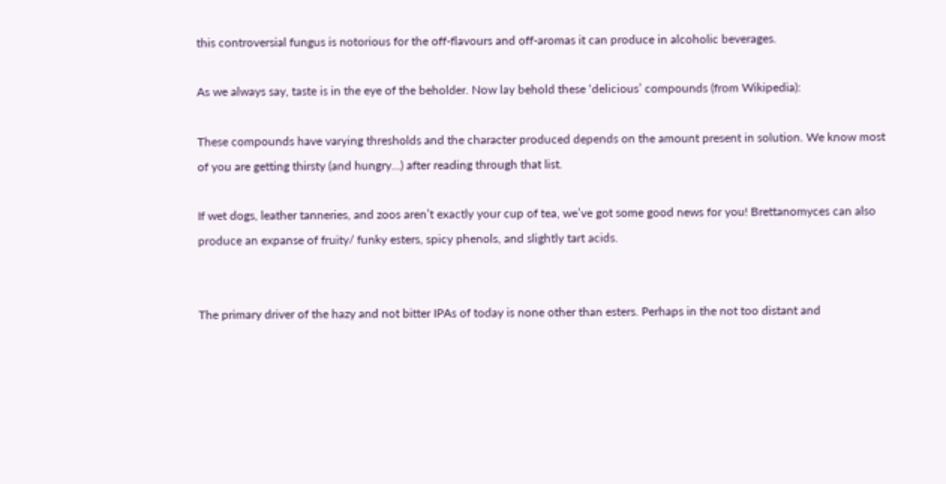this controversial fungus is notorious for the off-flavours and off-aromas it can produce in alcoholic beverages.

As we always say, taste is in the eye of the beholder. Now lay behold these ‘delicious’ compounds (from Wikipedia):

These compounds have varying thresholds and the character produced depends on the amount present in solution. We know most of you are getting thirsty (and hungry...) after reading through that list.

If wet dogs, leather tanneries, and zoos aren’t exactly your cup of tea, we’ve got some good news for you! Brettanomyces can also produce an expanse of fruity/ funky esters, spicy phenols, and slightly tart acids.


The primary driver of the hazy and not bitter IPAs of today is none other than esters. Perhaps in the not too distant and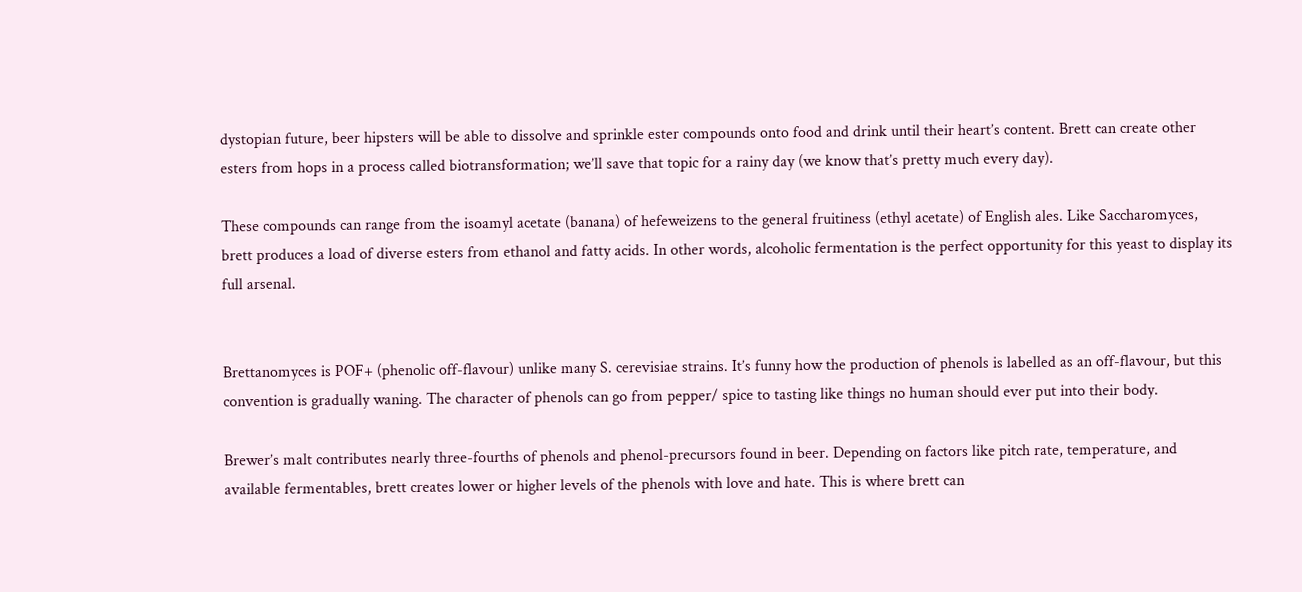dystopian future, beer hipsters will be able to dissolve and sprinkle ester compounds onto food and drink until their heart’s content. Brett can create other esters from hops in a process called biotransformation; we’ll save that topic for a rainy day (we know that’s pretty much every day).

These compounds can range from the isoamyl acetate (banana) of hefeweizens to the general fruitiness (ethyl acetate) of English ales. Like Saccharomyces, brett produces a load of diverse esters from ethanol and fatty acids. In other words, alcoholic fermentation is the perfect opportunity for this yeast to display its full arsenal.


Brettanomyces is POF+ (phenolic off-flavour) unlike many S. cerevisiae strains. It’s funny how the production of phenols is labelled as an off-flavour, but this convention is gradually waning. The character of phenols can go from pepper/ spice to tasting like things no human should ever put into their body.

Brewer’s malt contributes nearly three-fourths of phenols and phenol-precursors found in beer. Depending on factors like pitch rate, temperature, and available fermentables, brett creates lower or higher levels of the phenols with love and hate. This is where brett can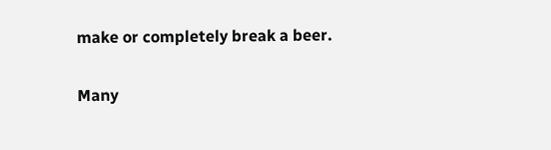make or completely break a beer.


Many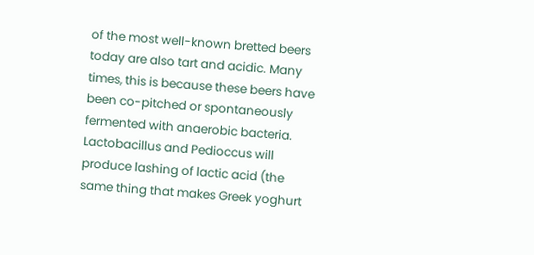of the most well-known bretted beers today are also tart and acidic. Many times, this is because these beers have been co-pitched or spontaneously fermented with anaerobic bacteria. Lactobacillus and Pedioccus will produce lashing of lactic acid (the same thing that makes Greek yoghurt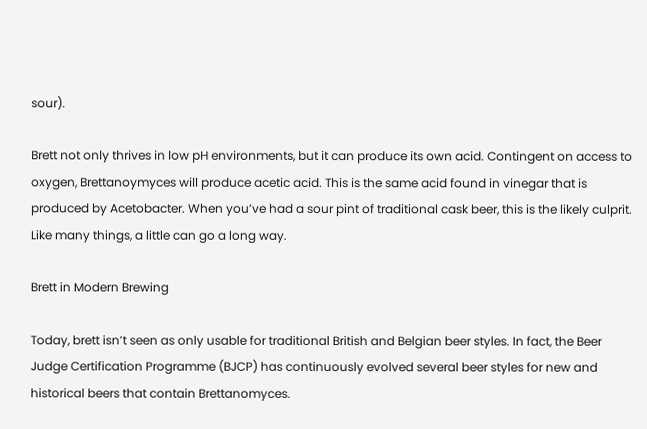sour).

Brett not only thrives in low pH environments, but it can produce its own acid. Contingent on access to oxygen, Brettanoymyces will produce acetic acid. This is the same acid found in vinegar that is produced by Acetobacter. When you’ve had a sour pint of traditional cask beer, this is the likely culprit. Like many things, a little can go a long way.

Brett in Modern Brewing

Today, brett isn’t seen as only usable for traditional British and Belgian beer styles. In fact, the Beer Judge Certification Programme (BJCP) has continuously evolved several beer styles for new and historical beers that contain Brettanomyces.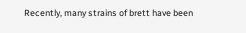Recently, many strains of brett have been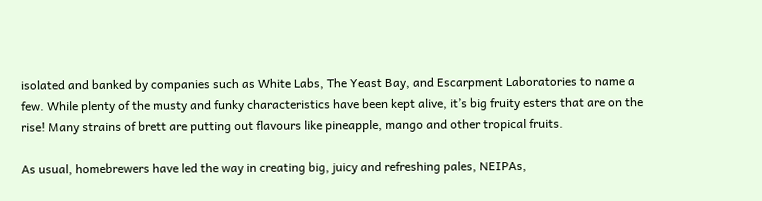isolated and banked by companies such as White Labs, The Yeast Bay, and Escarpment Laboratories to name a few. While plenty of the musty and funky characteristics have been kept alive, it’s big fruity esters that are on the rise! Many strains of brett are putting out flavours like pineapple, mango and other tropical fruits.

As usual, homebrewers have led the way in creating big, juicy and refreshing pales, NEIPAs,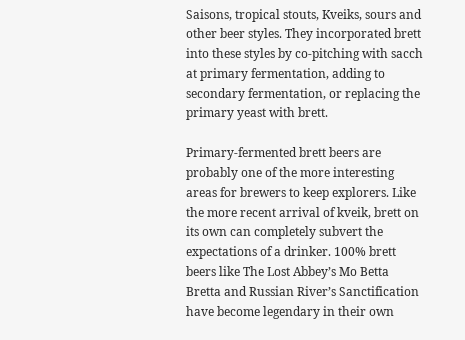Saisons, tropical stouts, Kveiks, sours and other beer styles. They incorporated brett into these styles by co-pitching with sacch at primary fermentation, adding to secondary fermentation, or replacing the primary yeast with brett.

Primary-fermented brett beers are probably one of the more interesting areas for brewers to keep explorers. Like the more recent arrival of kveik, brett on its own can completely subvert the expectations of a drinker. 100% brett beers like The Lost Abbey’s Mo Betta Bretta and Russian River’s Sanctification have become legendary in their own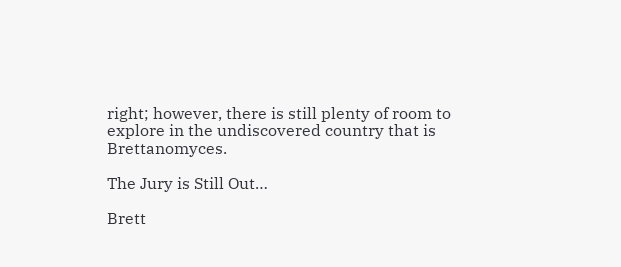right; however, there is still plenty of room to explore in the undiscovered country that is Brettanomyces.

The Jury is Still Out…

Brett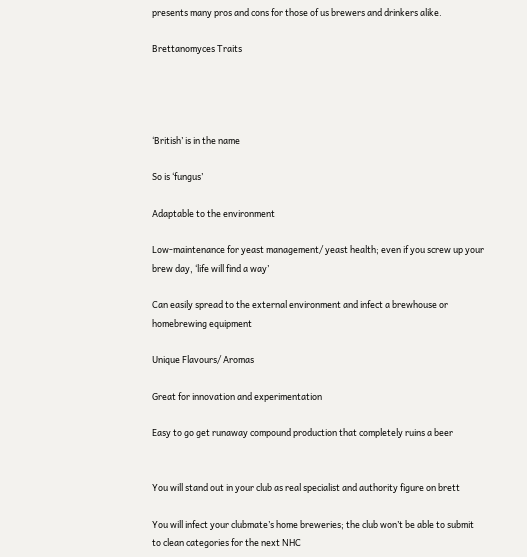presents many pros and cons for those of us brewers and drinkers alike.

Brettanomyces Traits




‘British’ is in the name

So is ‘fungus’

Adaptable to the environment

Low-maintenance for yeast management/ yeast health; even if you screw up your brew day, ‘life will find a way’

Can easily spread to the external environment and infect a brewhouse or homebrewing equipment

Unique Flavours/ Aromas

Great for innovation and experimentation

Easy to go get runaway compound production that completely ruins a beer


You will stand out in your club as real specialist and authority figure on brett

You will infect your clubmate’s home breweries; the club won’t be able to submit to clean categories for the next NHC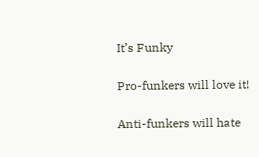It’s Funky

Pro-funkers will love it!

Anti-funkers will hate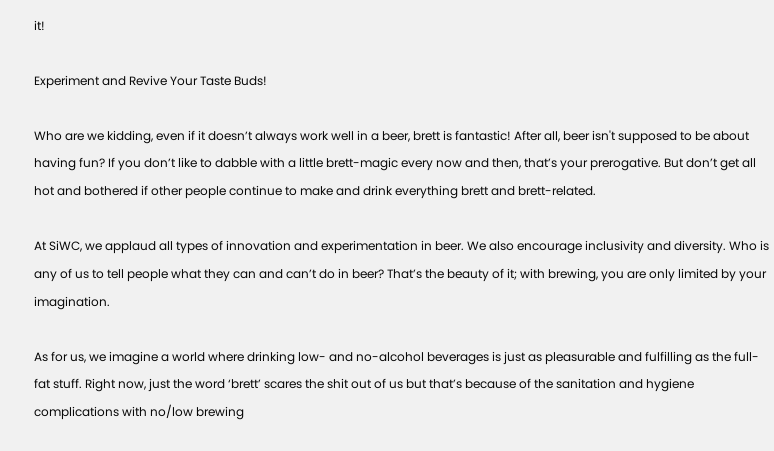it!

Experiment and Revive Your Taste Buds!

Who are we kidding, even if it doesn’t always work well in a beer, brett is fantastic! After all, beer isn't supposed to be about having fun? If you don’t like to dabble with a little brett-magic every now and then, that’s your prerogative. But don’t get all hot and bothered if other people continue to make and drink everything brett and brett-related.

At SiWC, we applaud all types of innovation and experimentation in beer. We also encourage inclusivity and diversity. Who is any of us to tell people what they can and can’t do in beer? That’s the beauty of it; with brewing, you are only limited by your imagination.

As for us, we imagine a world where drinking low- and no-alcohol beverages is just as pleasurable and fulfilling as the full-fat stuff. Right now, just the word ‘brett’ scares the shit out of us but that’s because of the sanitation and hygiene complications with no/low brewing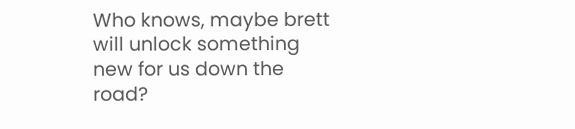Who knows, maybe brett will unlock something new for us down the road?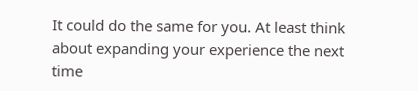It could do the same for you. At least think about expanding your experience the next time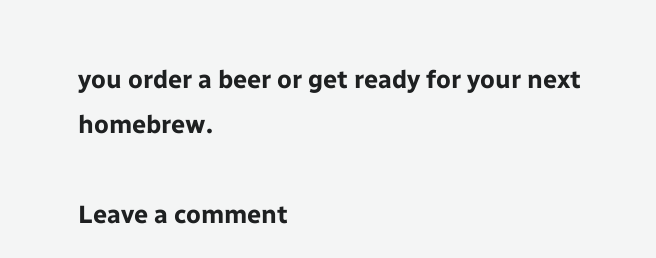you order a beer or get ready for your next homebrew.

Leave a comment